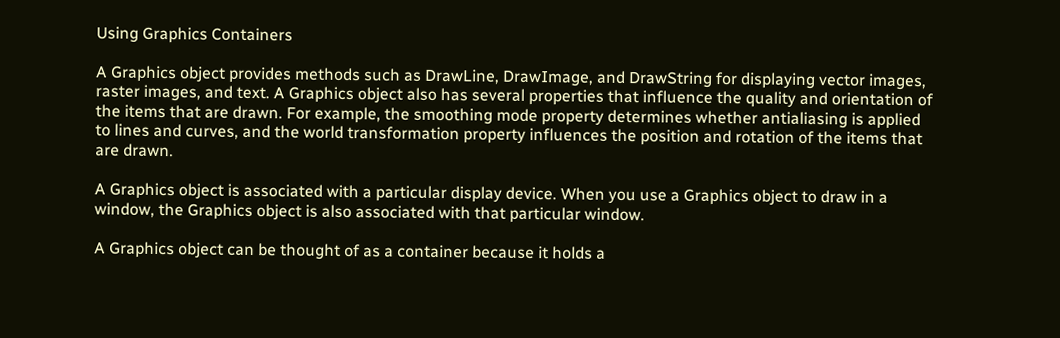Using Graphics Containers

A Graphics object provides methods such as DrawLine, DrawImage, and DrawString for displaying vector images, raster images, and text. A Graphics object also has several properties that influence the quality and orientation of the items that are drawn. For example, the smoothing mode property determines whether antialiasing is applied to lines and curves, and the world transformation property influences the position and rotation of the items that are drawn.

A Graphics object is associated with a particular display device. When you use a Graphics object to draw in a window, the Graphics object is also associated with that particular window.

A Graphics object can be thought of as a container because it holds a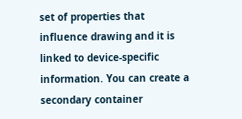set of properties that influence drawing and it is linked to device-specific information. You can create a secondary container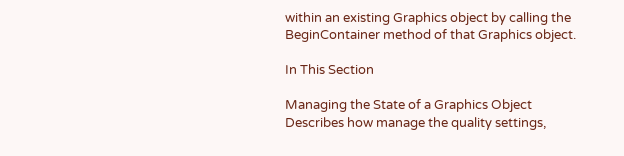within an existing Graphics object by calling the BeginContainer method of that Graphics object.

In This Section

Managing the State of a Graphics Object
Describes how manage the quality settings,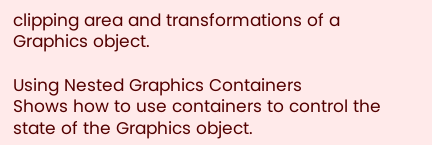clipping area and transformations of a Graphics object.

Using Nested Graphics Containers
Shows how to use containers to control the state of the Graphics object.